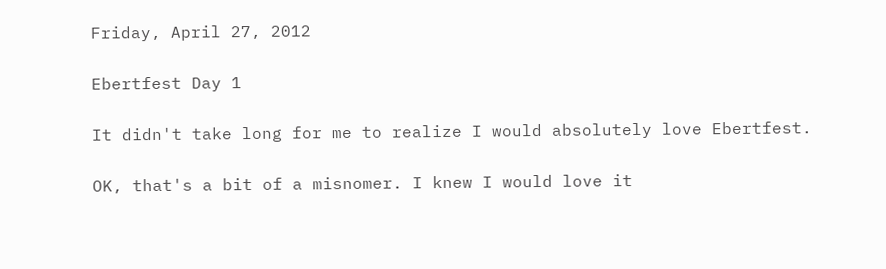Friday, April 27, 2012

Ebertfest Day 1

It didn't take long for me to realize I would absolutely love Ebertfest.

OK, that's a bit of a misnomer. I knew I would love it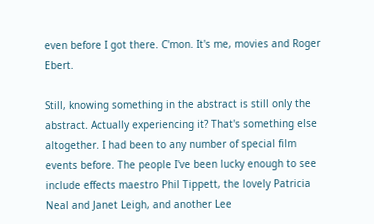even before I got there. C'mon. It's me, movies and Roger Ebert.

Still, knowing something in the abstract is still only the abstract. Actually experiencing it? That's something else altogether. I had been to any number of special film events before. The people I've been lucky enough to see include effects maestro Phil Tippett, the lovely Patricia Neal and Janet Leigh, and another Lee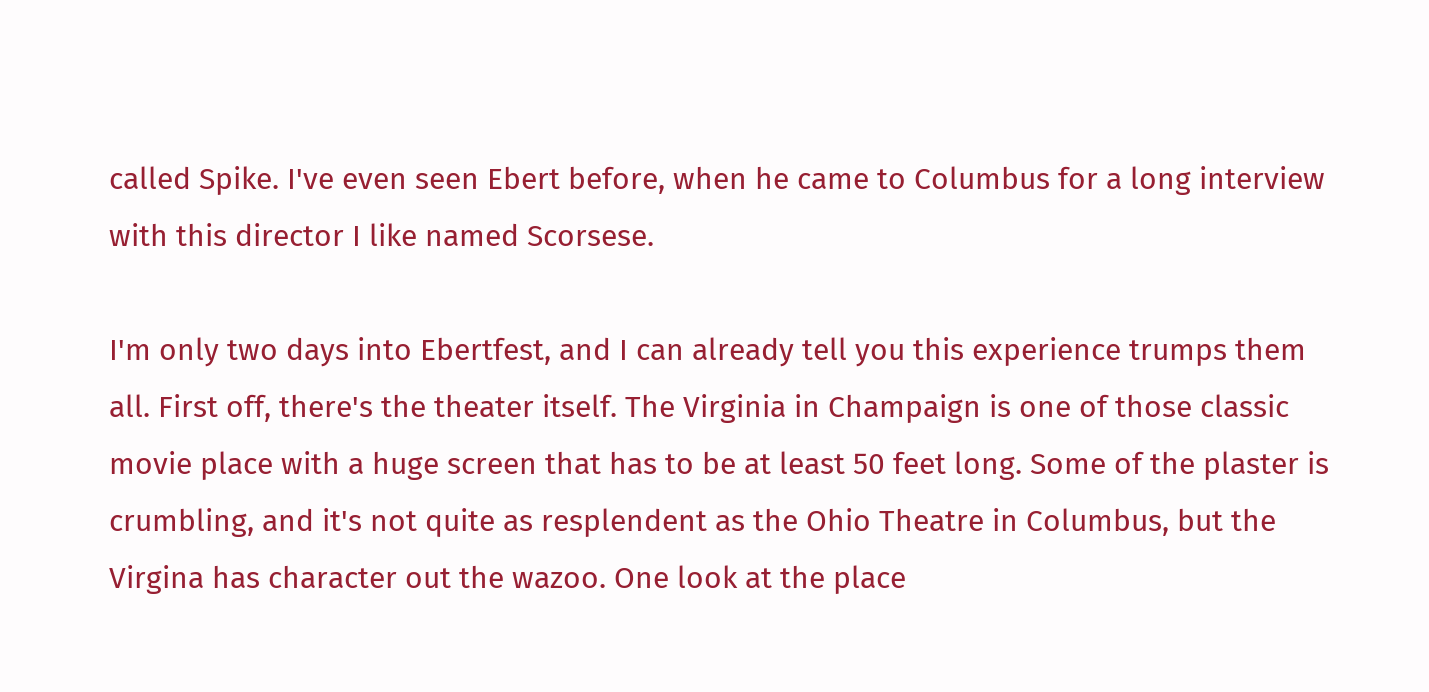called Spike. I've even seen Ebert before, when he came to Columbus for a long interview with this director I like named Scorsese.

I'm only two days into Ebertfest, and I can already tell you this experience trumps them all. First off, there's the theater itself. The Virginia in Champaign is one of those classic movie place with a huge screen that has to be at least 50 feet long. Some of the plaster is crumbling, and it's not quite as resplendent as the Ohio Theatre in Columbus, but the Virgina has character out the wazoo. One look at the place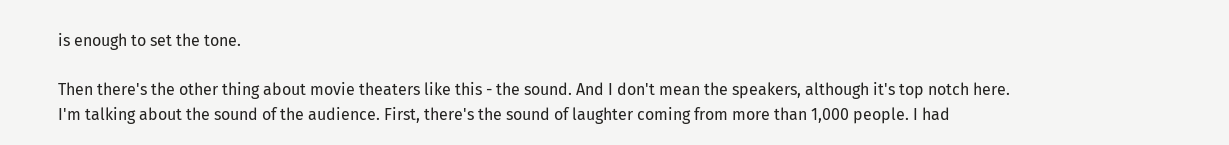is enough to set the tone.

Then there's the other thing about movie theaters like this - the sound. And I don't mean the speakers, although it's top notch here. I'm talking about the sound of the audience. First, there's the sound of laughter coming from more than 1,000 people. I had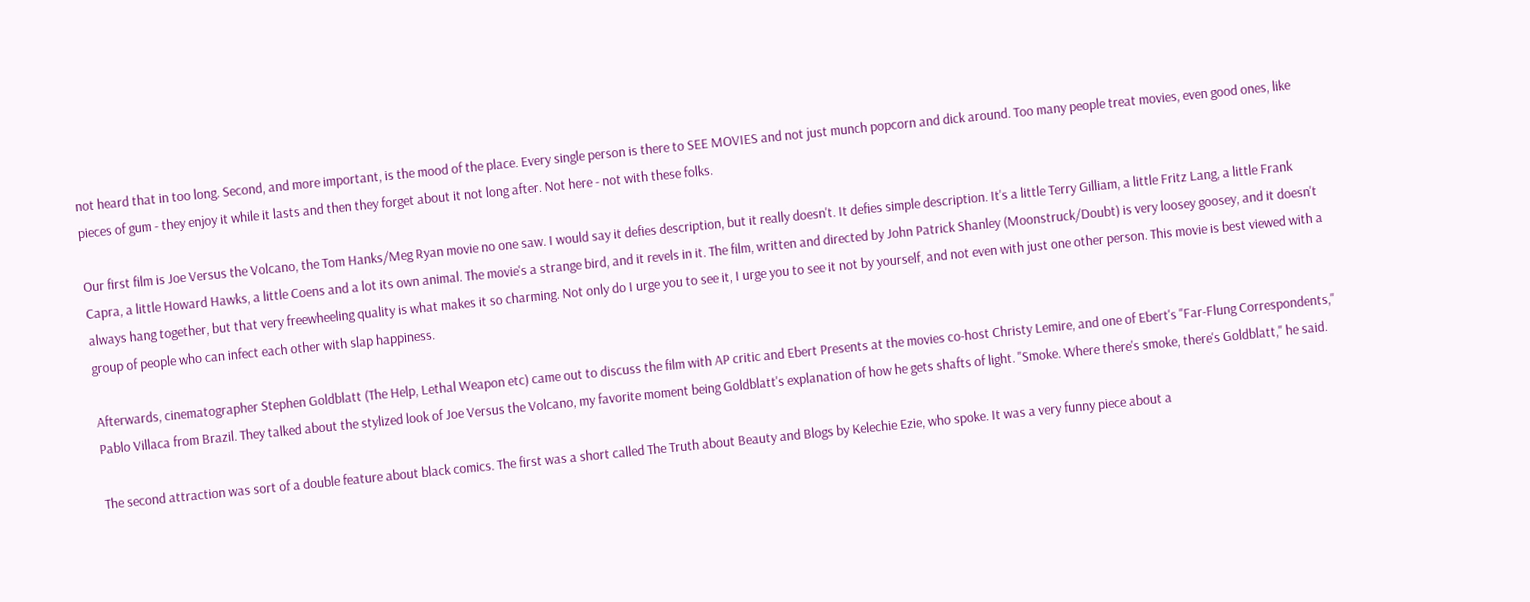not heard that in too long. Second, and more important, is the mood of the place. Every single person is there to SEE MOVIES and not just munch popcorn and dick around. Too many people treat movies, even good ones, like pieces of gum - they enjoy it while it lasts and then they forget about it not long after. Not here - not with these folks.

Our first film is Joe Versus the Volcano, the Tom Hanks/Meg Ryan movie no one saw. I would say it defies description, but it really doesn't. It defies simple description. It's a little Terry Gilliam, a little Fritz Lang, a little Frank Capra, a little Howard Hawks, a little Coens and a lot its own animal. The movie's a strange bird, and it revels in it. The film, written and directed by John Patrick Shanley (Moonstruck/Doubt) is very loosey goosey, and it doesn't always hang together, but that very freewheeling quality is what makes it so charming. Not only do I urge you to see it, I urge you to see it not by yourself, and not even with just one other person. This movie is best viewed with a group of people who can infect each other with slap happiness.

Afterwards, cinematographer Stephen Goldblatt (The Help, Lethal Weapon etc) came out to discuss the film with AP critic and Ebert Presents at the movies co-host Christy Lemire, and one of Ebert's "Far-Flung Correspondents," Pablo Villaca from Brazil. They talked about the stylized look of Joe Versus the Volcano, my favorite moment being Goldblatt's explanation of how he gets shafts of light. "Smoke. Where there's smoke, there's Goldblatt," he said.

The second attraction was sort of a double feature about black comics. The first was a short called The Truth about Beauty and Blogs by Kelechie Ezie, who spoke. It was a very funny piece about a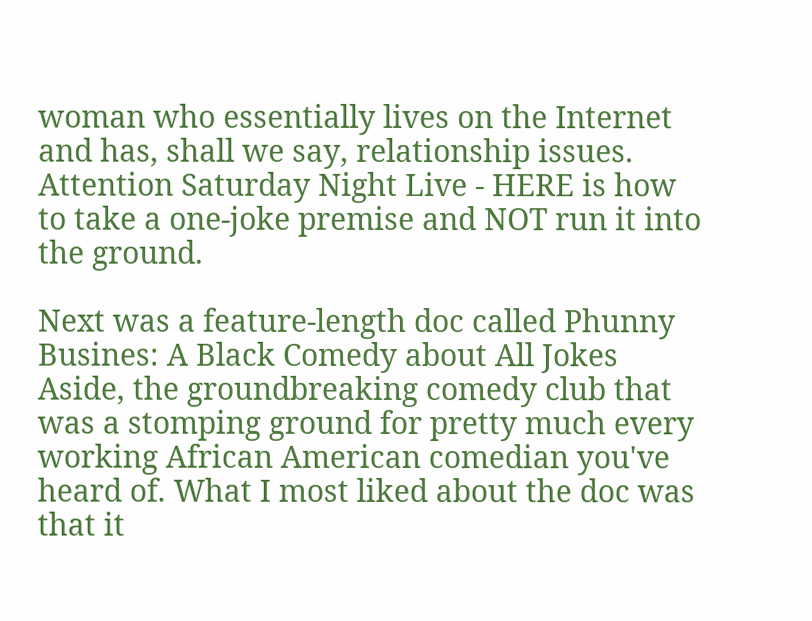woman who essentially lives on the Internet and has, shall we say, relationship issues. Attention Saturday Night Live - HERE is how to take a one-joke premise and NOT run it into the ground.

Next was a feature-length doc called Phunny Busines: A Black Comedy about All Jokes Aside, the groundbreaking comedy club that was a stomping ground for pretty much every working African American comedian you've heard of. What I most liked about the doc was that it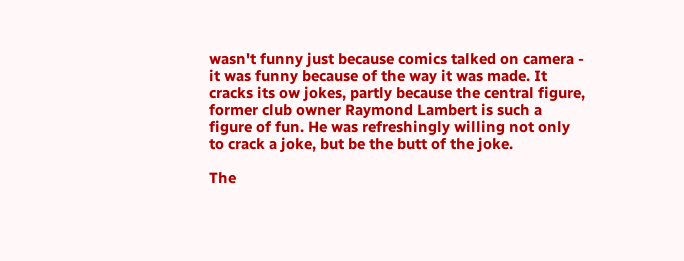wasn't funny just because comics talked on camera - it was funny because of the way it was made. It cracks its ow jokes, partly because the central figure, former club owner Raymond Lambert is such a figure of fun. He was refreshingly willing not only to crack a joke, but be the butt of the joke.

The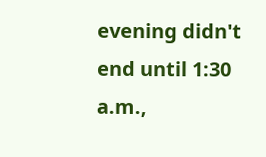evening didn't end until 1:30 a.m.,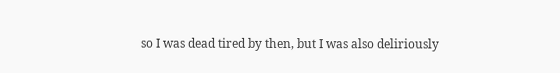so I was dead tired by then, but I was also deliriously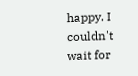happy. I couldn't wait for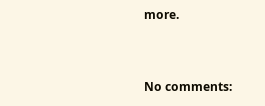more.


No comments: